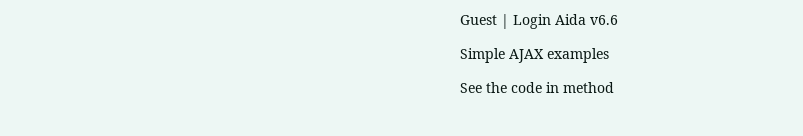Guest | Login Aida v6.6

Simple AJAX examples

See the code in method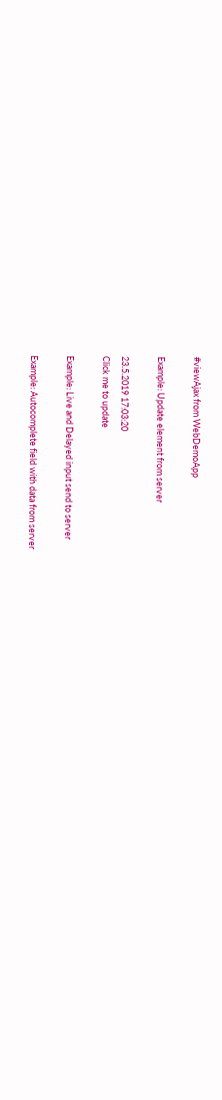#viewAjax from WebDemoApp

Example: Update element from server

23.5.2019 17:03:20
Click me to update

Example: Live and Delayed input send to server

Example: Autocomplete field with data from server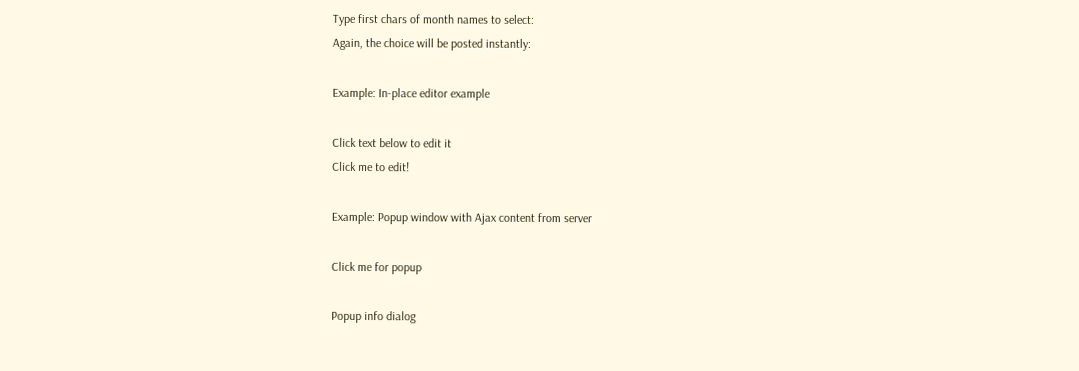Type first chars of month names to select:
Again, the choice will be posted instantly:

Example: In-place editor example

Click text below to edit it
Click me to edit!

Example: Popup window with Ajax content from server

Click me for popup

Popup info dialog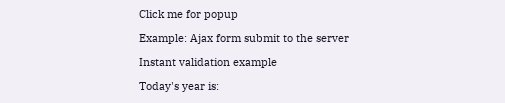Click me for popup

Example: Ajax form submit to the server

Instant validation example

Today's year is: